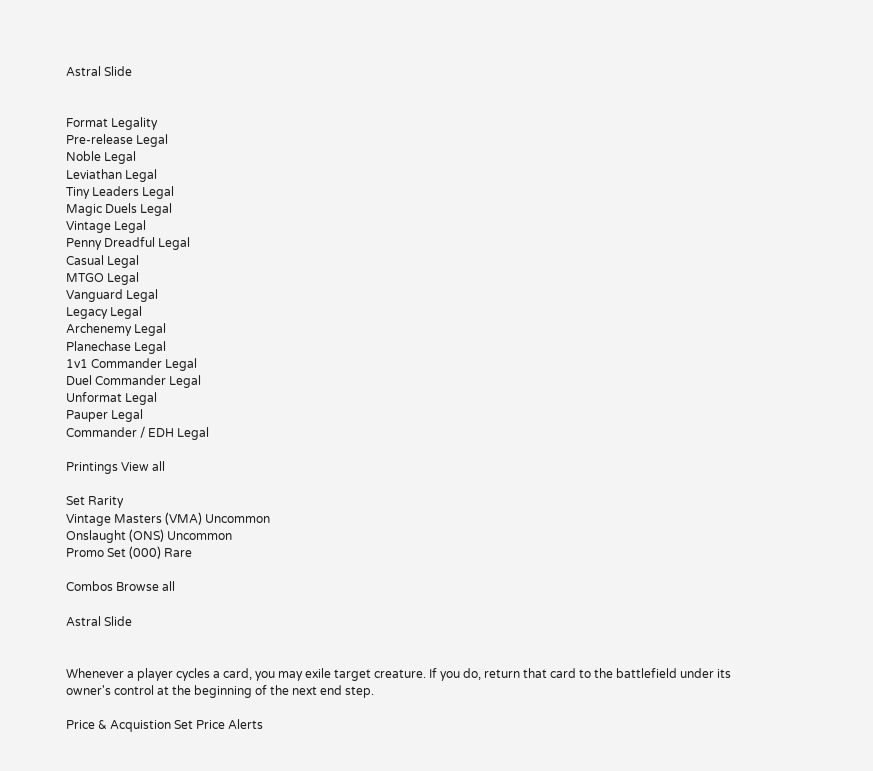Astral Slide


Format Legality
Pre-release Legal
Noble Legal
Leviathan Legal
Tiny Leaders Legal
Magic Duels Legal
Vintage Legal
Penny Dreadful Legal
Casual Legal
MTGO Legal
Vanguard Legal
Legacy Legal
Archenemy Legal
Planechase Legal
1v1 Commander Legal
Duel Commander Legal
Unformat Legal
Pauper Legal
Commander / EDH Legal

Printings View all

Set Rarity
Vintage Masters (VMA) Uncommon
Onslaught (ONS) Uncommon
Promo Set (000) Rare

Combos Browse all

Astral Slide


Whenever a player cycles a card, you may exile target creature. If you do, return that card to the battlefield under its owner's control at the beginning of the next end step.

Price & Acquistion Set Price Alerts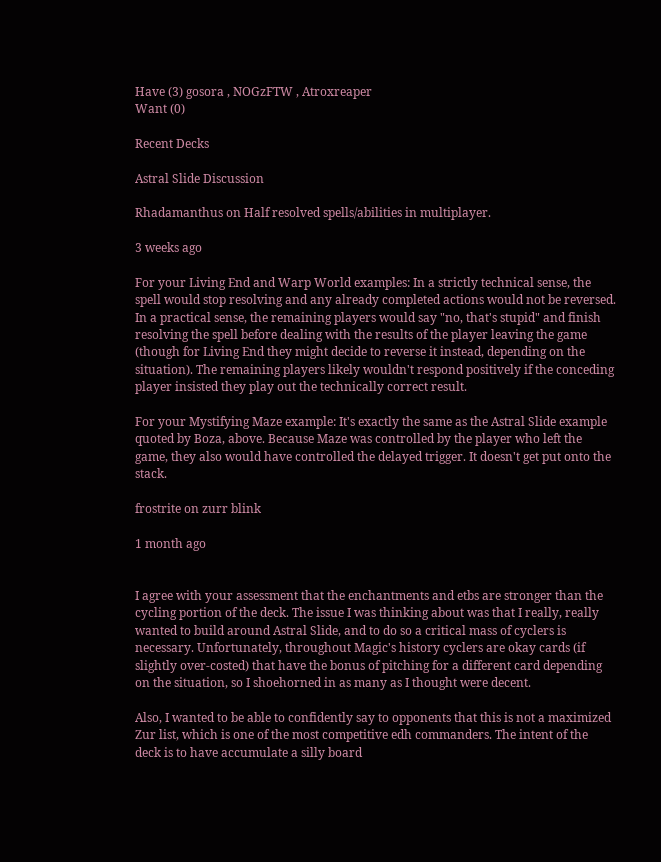Have (3) gosora , NOGzFTW , Atroxreaper
Want (0)

Recent Decks

Astral Slide Discussion

Rhadamanthus on Half resolved spells/abilities in multiplayer.

3 weeks ago

For your Living End and Warp World examples: In a strictly technical sense, the spell would stop resolving and any already completed actions would not be reversed. In a practical sense, the remaining players would say "no, that's stupid" and finish resolving the spell before dealing with the results of the player leaving the game (though for Living End they might decide to reverse it instead, depending on the situation). The remaining players likely wouldn't respond positively if the conceding player insisted they play out the technically correct result.

For your Mystifying Maze example: It's exactly the same as the Astral Slide example quoted by Boza, above. Because Maze was controlled by the player who left the game, they also would have controlled the delayed trigger. It doesn't get put onto the stack.

frostrite on zurr blink

1 month ago


I agree with your assessment that the enchantments and etbs are stronger than the cycling portion of the deck. The issue I was thinking about was that I really, really wanted to build around Astral Slide, and to do so a critical mass of cyclers is necessary. Unfortunately, throughout Magic's history cyclers are okay cards (if slightly over-costed) that have the bonus of pitching for a different card depending on the situation, so I shoehorned in as many as I thought were decent.

Also, I wanted to be able to confidently say to opponents that this is not a maximized Zur list, which is one of the most competitive edh commanders. The intent of the deck is to have accumulate a silly board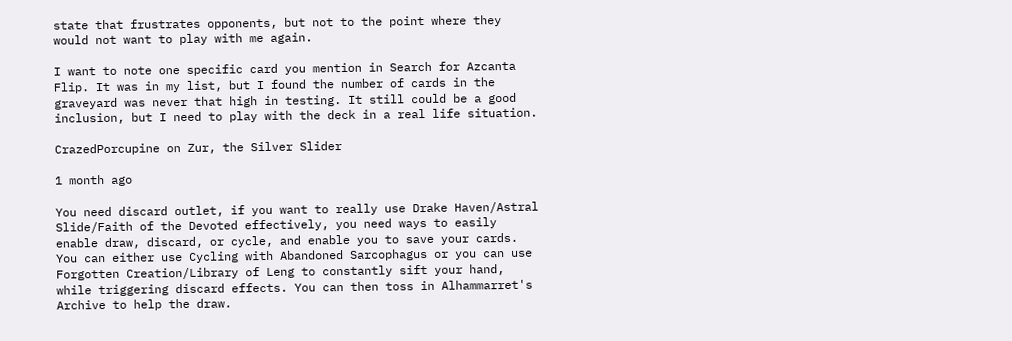state that frustrates opponents, but not to the point where they would not want to play with me again.

I want to note one specific card you mention in Search for Azcanta  Flip. It was in my list, but I found the number of cards in the graveyard was never that high in testing. It still could be a good inclusion, but I need to play with the deck in a real life situation.

CrazedPorcupine on Zur, the Silver Slider

1 month ago

You need discard outlet, if you want to really use Drake Haven/Astral Slide/Faith of the Devoted effectively, you need ways to easily enable draw, discard, or cycle, and enable you to save your cards. You can either use Cycling with Abandoned Sarcophagus or you can use Forgotten Creation/Library of Leng to constantly sift your hand, while triggering discard effects. You can then toss in Alhammarret's Archive to help the draw.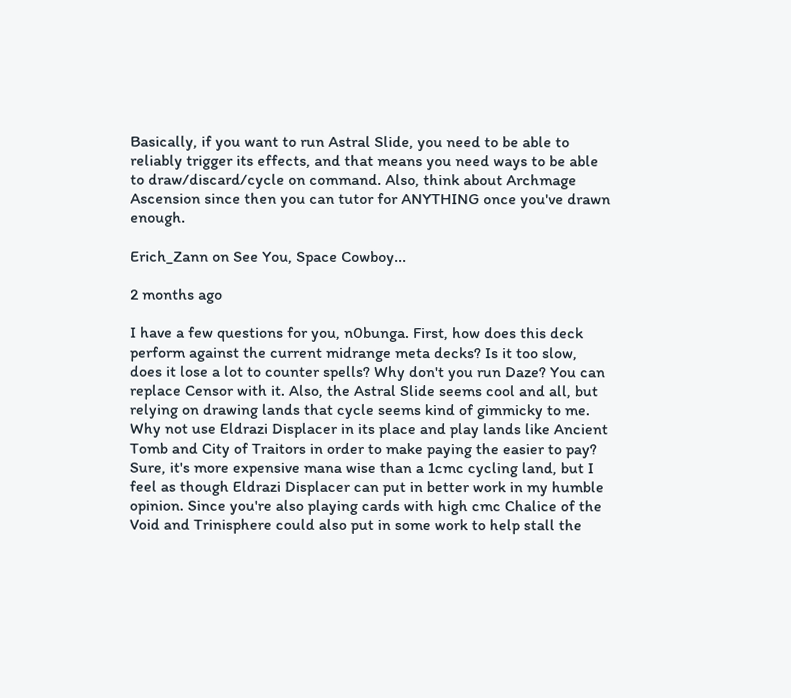Basically, if you want to run Astral Slide, you need to be able to reliably trigger its effects, and that means you need ways to be able to draw/discard/cycle on command. Also, think about Archmage Ascension since then you can tutor for ANYTHING once you've drawn enough.

Erich_Zann on See You, Space Cowboy...

2 months ago

I have a few questions for you, n0bunga. First, how does this deck perform against the current midrange meta decks? Is it too slow, does it lose a lot to counter spells? Why don't you run Daze? You can replace Censor with it. Also, the Astral Slide seems cool and all, but relying on drawing lands that cycle seems kind of gimmicky to me. Why not use Eldrazi Displacer in its place and play lands like Ancient Tomb and City of Traitors in order to make paying the easier to pay? Sure, it's more expensive mana wise than a 1cmc cycling land, but I feel as though Eldrazi Displacer can put in better work in my humble opinion. Since you're also playing cards with high cmc Chalice of the Void and Trinisphere could also put in some work to help stall the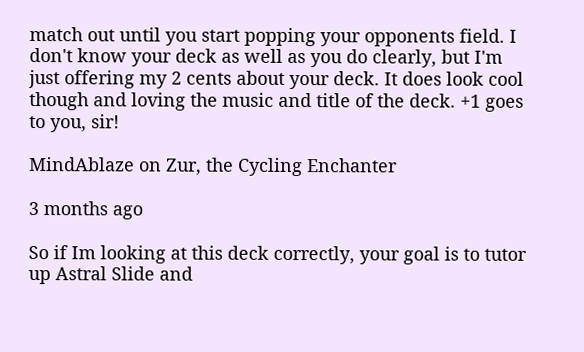match out until you start popping your opponents field. I don't know your deck as well as you do clearly, but I'm just offering my 2 cents about your deck. It does look cool though and loving the music and title of the deck. +1 goes to you, sir!

MindAblaze on Zur, the Cycling Enchanter

3 months ago

So if Im looking at this deck correctly, your goal is to tutor up Astral Slide and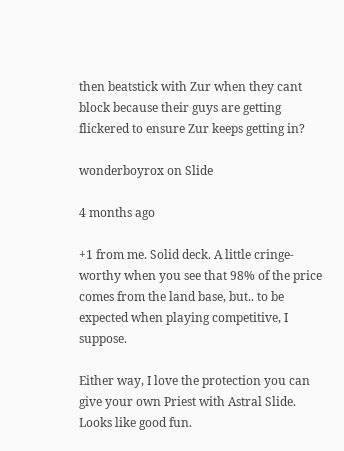then beatstick with Zur when they cant block because their guys are getting flickered to ensure Zur keeps getting in?

wonderboyrox on Slide

4 months ago

+1 from me. Solid deck. A little cringe-worthy when you see that 98% of the price comes from the land base, but.. to be expected when playing competitive, I suppose.

Either way, I love the protection you can give your own Priest with Astral Slide. Looks like good fun.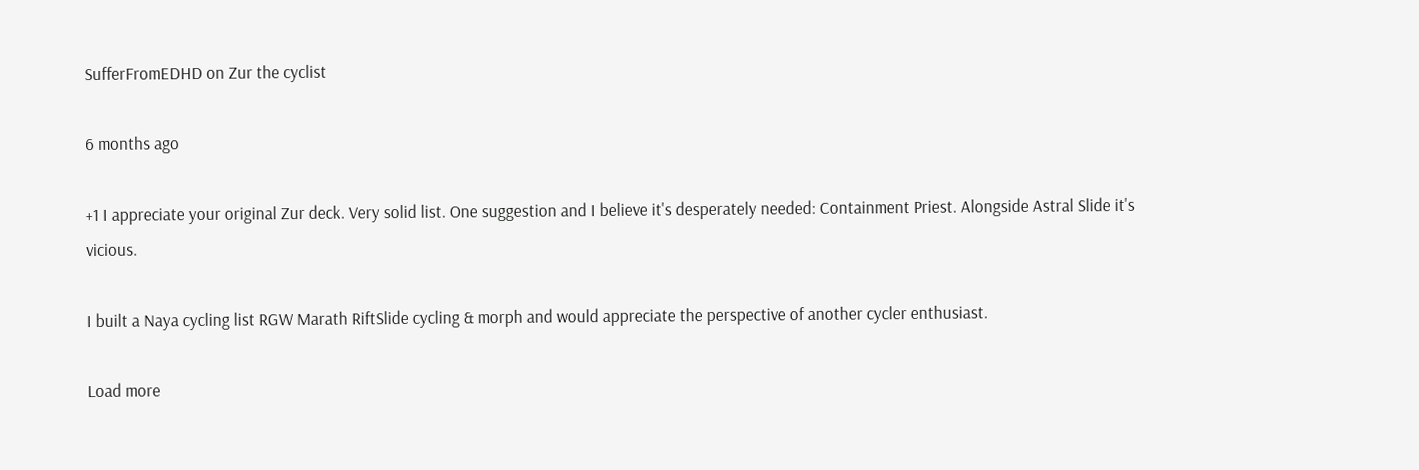SufferFromEDHD on Zur the cyclist

6 months ago

+1 I appreciate your original Zur deck. Very solid list. One suggestion and I believe it's desperately needed: Containment Priest. Alongside Astral Slide it's vicious.

I built a Naya cycling list RGW Marath RiftSlide cycling & morph and would appreciate the perspective of another cycler enthusiast.

Load more